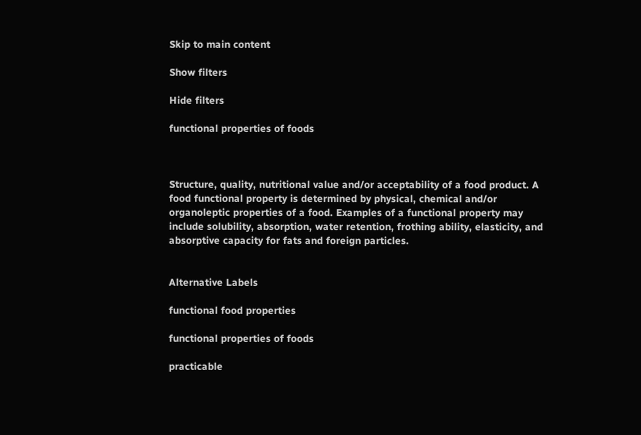Skip to main content

Show filters

Hide filters

functional properties of foods



Structure, quality, nutritional value and/or acceptability of a food product. A food functional property is determined by physical, chemical and/or organoleptic properties of a food. Examples of a functional property may include solubility, absorption, water retention, frothing ability, elasticity, and absorptive capacity for fats and foreign particles.


Alternative Labels

functional food properties

functional properties of foods

practicable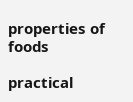properties of foods

practical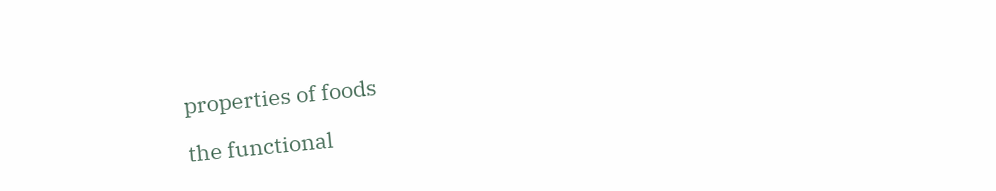properties of foods

the functional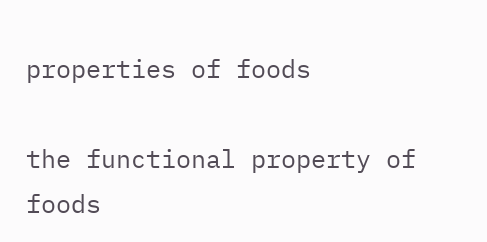properties of foods

the functional property of foods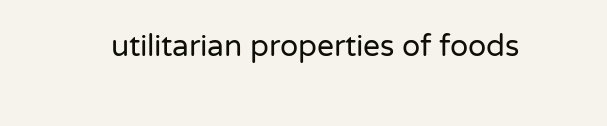utilitarian properties of foods